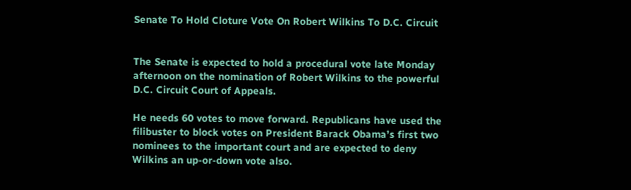Senate To Hold Cloture Vote On Robert Wilkins To D.C. Circuit


The Senate is expected to hold a procedural vote late Monday afternoon on the nomination of Robert Wilkins to the powerful D.C. Circuit Court of Appeals.

He needs 60 votes to move forward. Republicans have used the filibuster to block votes on President Barack Obama’s first two nominees to the important court and are expected to deny Wilkins an up-or-down vote also.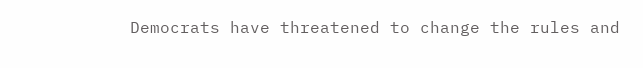Democrats have threatened to change the rules and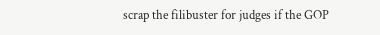scrap the filibuster for judges if the GOP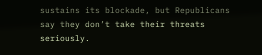sustains its blockade, but Republicans say they don’t take their threats seriously.